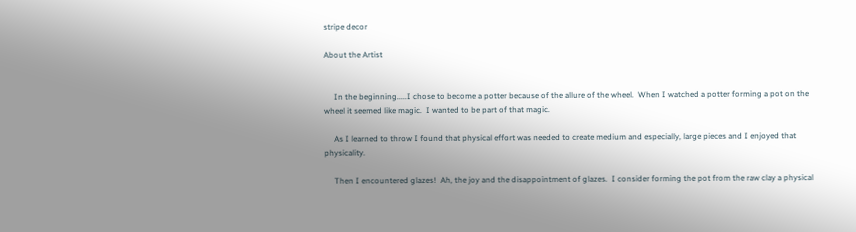stripe decor

About the Artist


     In the beginning.....I chose to become a potter because of the allure of the wheel.  When I watched a potter forming a pot on the wheel it seemed like magic.  I wanted to be part of that magic.

     As I learned to throw I found that physical effort was needed to create medium and especially, large pieces and I enjoyed that physicality.

     Then I encountered glazes!  Ah, the joy and the disappointment of glazes.  I consider forming the pot from the raw clay a physical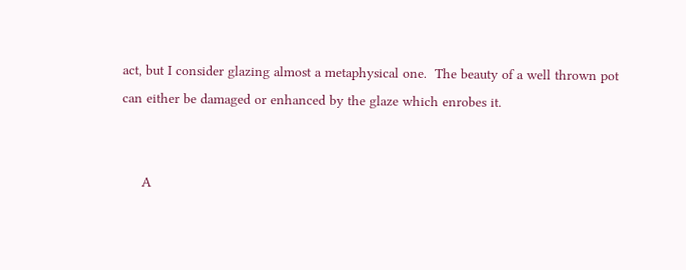act, but I consider glazing almost a metaphysical one.  The beauty of a well thrown pot can either be damaged or enhanced by the glaze which enrobes it.


     A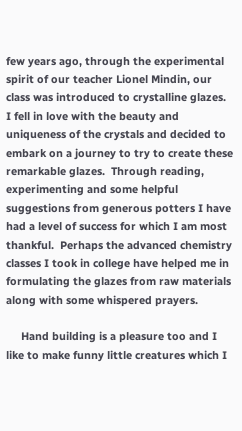few years ago, through the experimental spirit of our teacher Lionel Mindin, our class was introduced to crystalline glazes.  I fell in love with the beauty and uniqueness of the crystals and decided to embark on a journey to try to create these remarkable glazes.  Through reading, experimenting and some helpful suggestions from generous potters I have had a level of success for which I am most thankful.  Perhaps the advanced chemistry classes I took in college have helped me in formulating the glazes from raw materials along with some whispered prayers.

     Hand building is a pleasure too and I like to make funny little creatures which I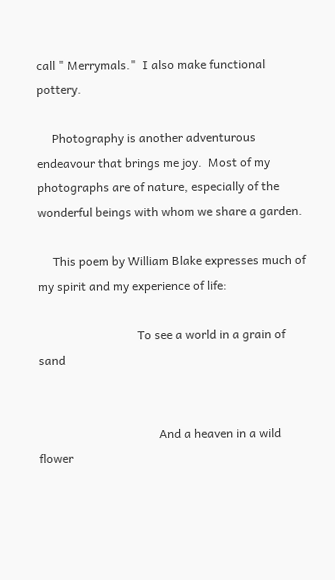call " Merrymals."  I also make functional pottery.

     Photography is another adventurous endeavour that brings me joy.  Most of my photographs are of nature, especially of the wonderful beings with whom we share a garden.

     This poem by William Blake expresses much of my spirit and my experience of life:

                                 To see a world in a grain of sand


                                        And a heaven in a wild flower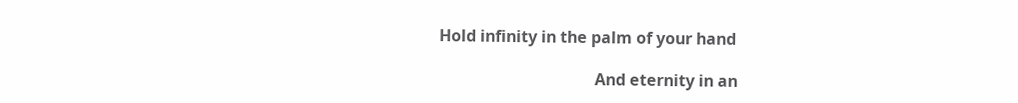Hold infinity in the palm of your hand

                                       And eternity in an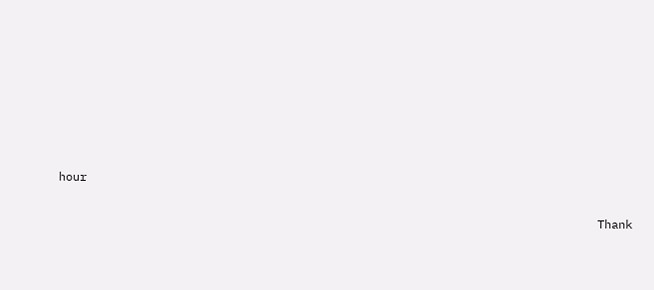hour

                                                                             Thank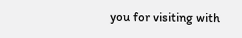you for visiting with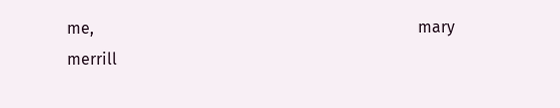me,                                                                                 mary merrill